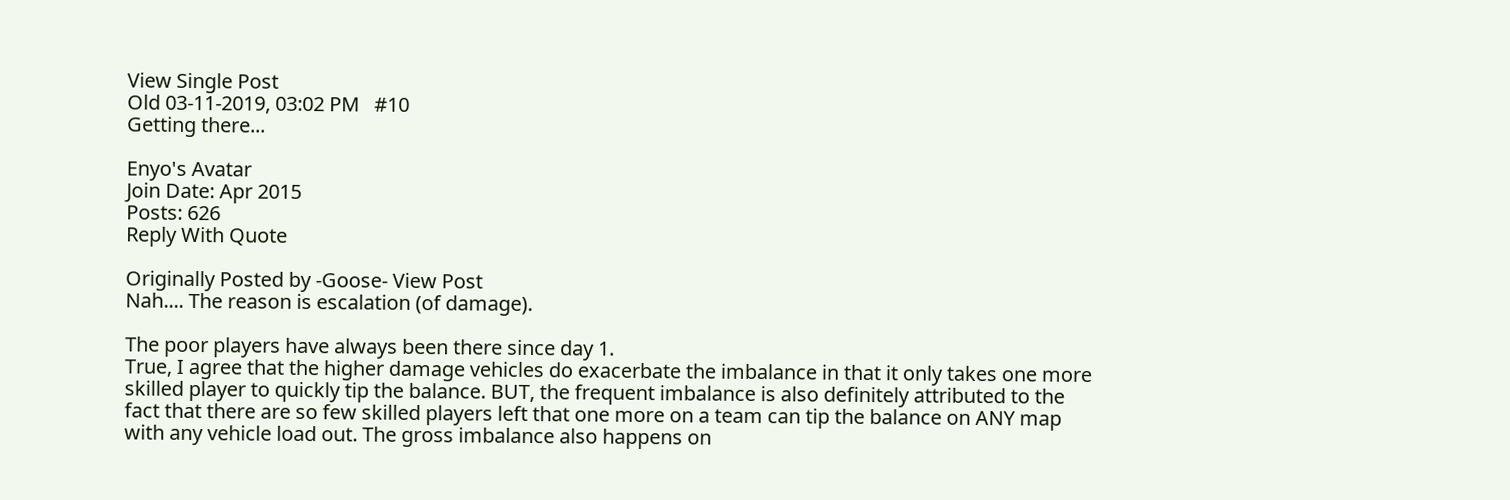View Single Post
Old 03-11-2019, 03:02 PM   #10
Getting there...

Enyo's Avatar
Join Date: Apr 2015
Posts: 626
Reply With Quote

Originally Posted by -Goose- View Post
Nah.... The reason is escalation (of damage).

The poor players have always been there since day 1.
True, I agree that the higher damage vehicles do exacerbate the imbalance in that it only takes one more skilled player to quickly tip the balance. BUT, the frequent imbalance is also definitely attributed to the fact that there are so few skilled players left that one more on a team can tip the balance on ANY map with any vehicle load out. The gross imbalance also happens on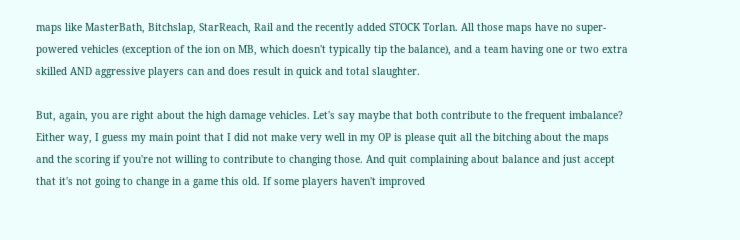maps like MasterBath, Bitchslap, StarReach, Rail and the recently added STOCK Torlan. All those maps have no super-powered vehicles (exception of the ion on MB, which doesn't typically tip the balance), and a team having one or two extra skilled AND aggressive players can and does result in quick and total slaughter.

But, again, you are right about the high damage vehicles. Let's say maybe that both contribute to the frequent imbalance? Either way, I guess my main point that I did not make very well in my OP is please quit all the bitching about the maps and the scoring if you're not willing to contribute to changing those. And quit complaining about balance and just accept that it's not going to change in a game this old. If some players haven't improved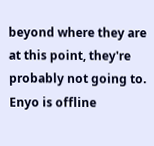beyond where they are at this point, they're probably not going to.
Enyo is offline